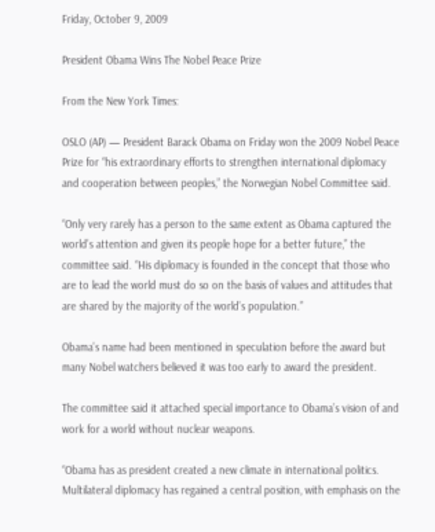Friday, October 9, 2009

President Obama Wins The Nobel Peace Prize

From the New York Times:

OSLO (AP) — President Barack Obama on Friday won the 2009 Nobel Peace Prize for “his extraordinary efforts to strengthen international diplomacy and cooperation between peoples,” the Norwegian Nobel Committee said.

“Only very rarely has a person to the same extent as Obama captured the world’s attention and given its people hope for a better future,” the committee said. “His diplomacy is founded in the concept that those who are to lead the world must do so on the basis of values and attitudes that are shared by the majority of the world’s population.”

Obama’s name had been mentioned in speculation before the award but many Nobel watchers believed it was too early to award the president.

The committee said it attached special importance to Obama’s vision of and work for a world without nuclear weapons.

“Obama has as president created a new climate in international politics. Multilateral diplomacy has regained a central position, with emphasis on the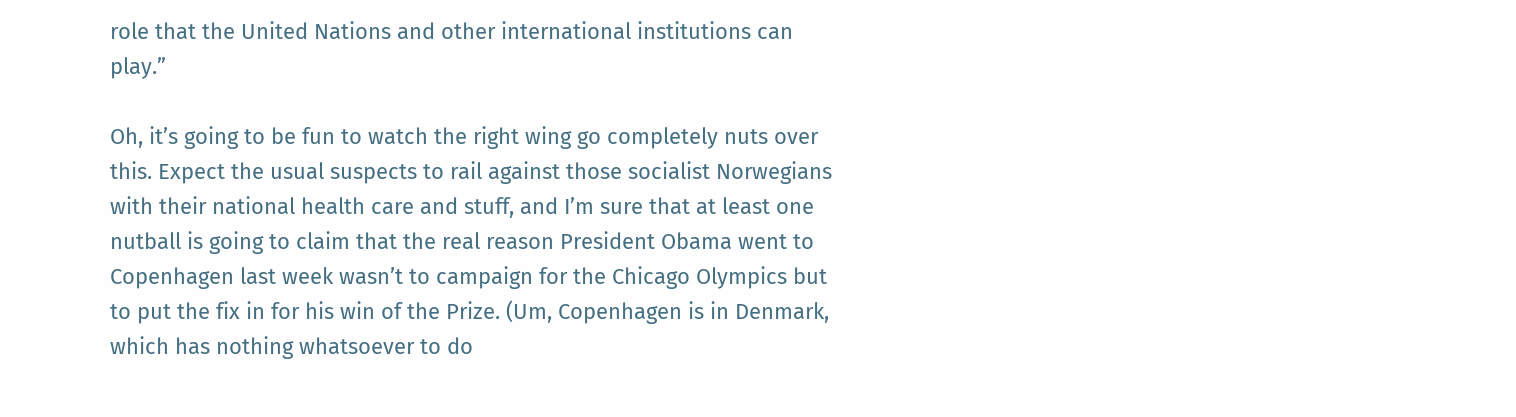role that the United Nations and other international institutions can play.”

Oh, it’s going to be fun to watch the right wing go completely nuts over this. Expect the usual suspects to rail against those socialist Norwegians with their national health care and stuff, and I’m sure that at least one nutball is going to claim that the real reason President Obama went to Copenhagen last week wasn’t to campaign for the Chicago Olympics but to put the fix in for his win of the Prize. (Um, Copenhagen is in Denmark, which has nothing whatsoever to do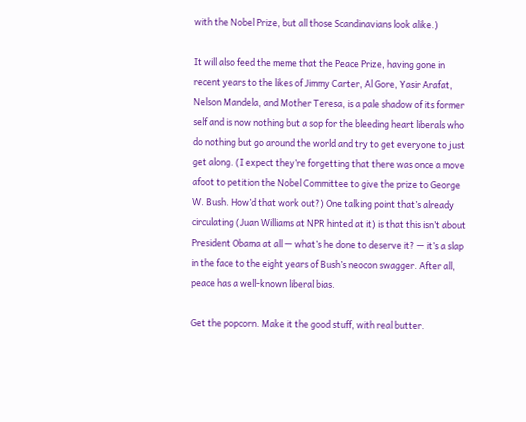with the Nobel Prize, but all those Scandinavians look alike.)

It will also feed the meme that the Peace Prize, having gone in recent years to the likes of Jimmy Carter, Al Gore, Yasir Arafat, Nelson Mandela, and Mother Teresa, is a pale shadow of its former self and is now nothing but a sop for the bleeding heart liberals who do nothing but go around the world and try to get everyone to just get along. (I expect they’re forgetting that there was once a move afoot to petition the Nobel Committee to give the prize to George W. Bush. How’d that work out?) One talking point that’s already circulating (Juan Williams at NPR hinted at it) is that this isn’t about President Obama at all — what’s he done to deserve it? — it’s a slap in the face to the eight years of Bush’s neocon swagger. After all, peace has a well-known liberal bias.

Get the popcorn. Make it the good stuff, with real butter.